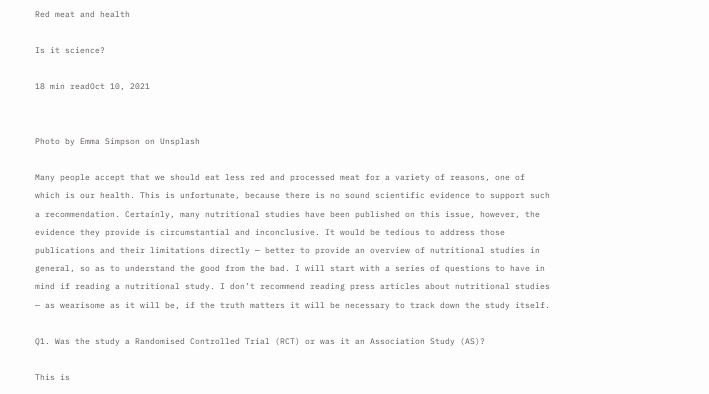Red meat and health

Is it science?

18 min readOct 10, 2021


Photo by Emma Simpson on Unsplash

Many people accept that we should eat less red and processed meat for a variety of reasons, one of which is our health. This is unfortunate, because there is no sound scientific evidence to support such a recommendation. Certainly, many nutritional studies have been published on this issue, however, the evidence they provide is circumstantial and inconclusive. It would be tedious to address those publications and their limitations directly — better to provide an overview of nutritional studies in general, so as to understand the good from the bad. I will start with a series of questions to have in mind if reading a nutritional study. I don’t recommend reading press articles about nutritional studies — as wearisome as it will be, if the truth matters it will be necessary to track down the study itself.

Q1. Was the study a Randomised Controlled Trial (RCT) or was it an Association Study (AS)?

This is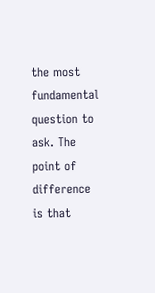the most fundamental question to ask. The point of difference is that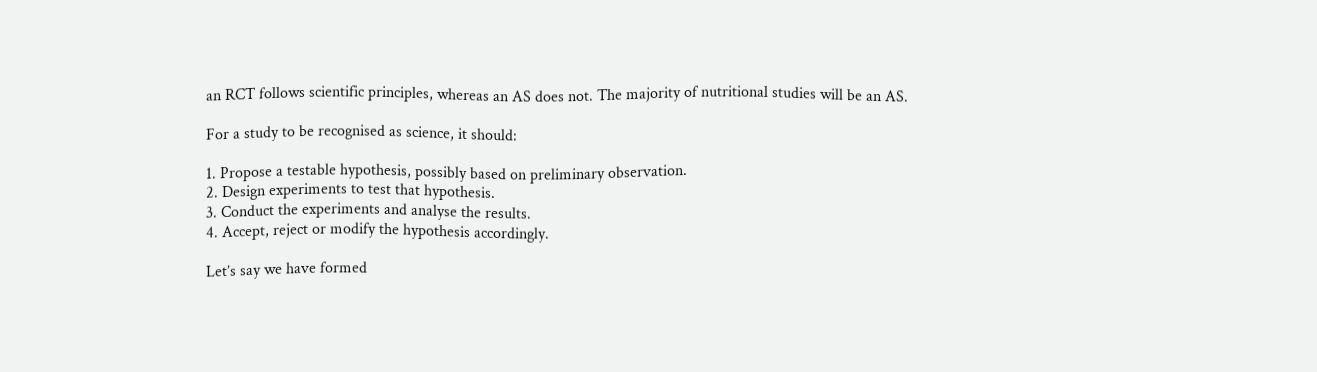an RCT follows scientific principles, whereas an AS does not. The majority of nutritional studies will be an AS.

For a study to be recognised as science, it should:

1. Propose a testable hypothesis, possibly based on preliminary observation.
2. Design experiments to test that hypothesis.
3. Conduct the experiments and analyse the results.
4. Accept, reject or modify the hypothesis accordingly.

Let’s say we have formed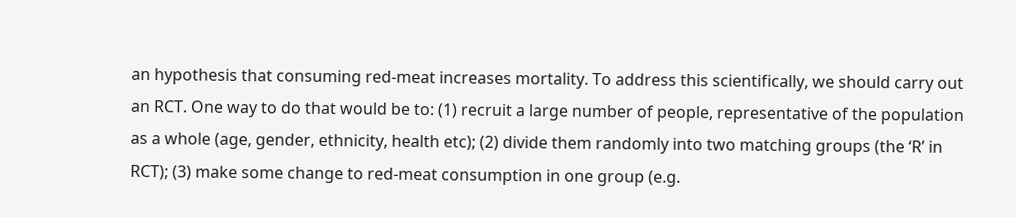an hypothesis that consuming red-meat increases mortality. To address this scientifically, we should carry out an RCT. One way to do that would be to: (1) recruit a large number of people, representative of the population as a whole (age, gender, ethnicity, health etc); (2) divide them randomly into two matching groups (the ‘R’ in RCT); (3) make some change to red-meat consumption in one group (e.g.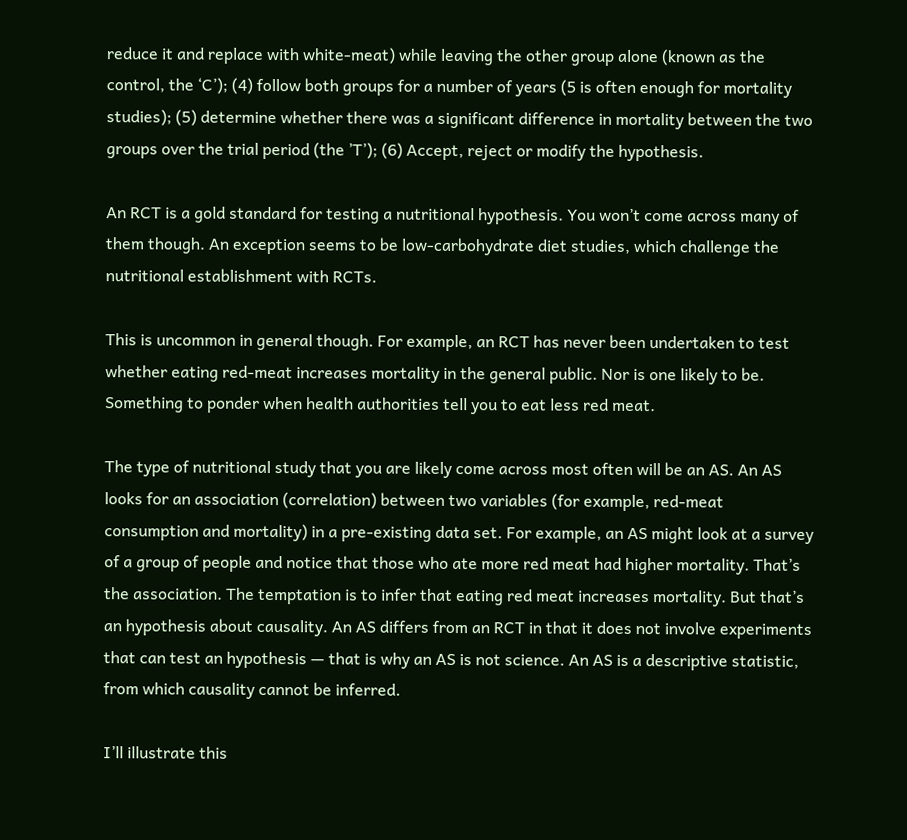reduce it and replace with white-meat) while leaving the other group alone (known as the control, the ‘C’); (4) follow both groups for a number of years (5 is often enough for mortality studies); (5) determine whether there was a significant difference in mortality between the two groups over the trial period (the ’T’); (6) Accept, reject or modify the hypothesis.

An RCT is a gold standard for testing a nutritional hypothesis. You won’t come across many of them though. An exception seems to be low-carbohydrate diet studies, which challenge the nutritional establishment with RCTs.

This is uncommon in general though. For example, an RCT has never been undertaken to test whether eating red-meat increases mortality in the general public. Nor is one likely to be. Something to ponder when health authorities tell you to eat less red meat.

The type of nutritional study that you are likely come across most often will be an AS. An AS looks for an association (correlation) between two variables (for example, red-meat consumption and mortality) in a pre-existing data set. For example, an AS might look at a survey of a group of people and notice that those who ate more red meat had higher mortality. That’s the association. The temptation is to infer that eating red meat increases mortality. But that’s an hypothesis about causality. An AS differs from an RCT in that it does not involve experiments that can test an hypothesis — that is why an AS is not science. An AS is a descriptive statistic, from which causality cannot be inferred.

I’ll illustrate this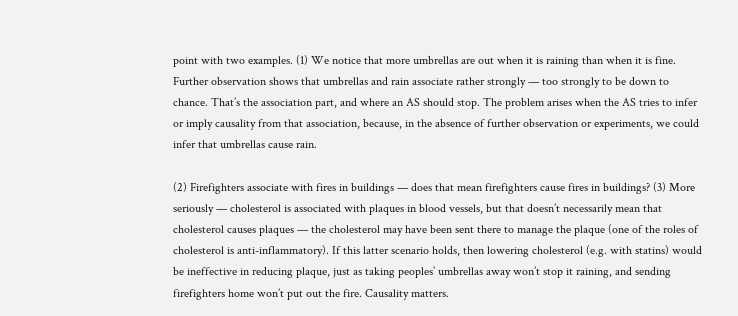point with two examples. (1) We notice that more umbrellas are out when it is raining than when it is fine. Further observation shows that umbrellas and rain associate rather strongly — too strongly to be down to chance. That’s the association part, and where an AS should stop. The problem arises when the AS tries to infer or imply causality from that association, because, in the absence of further observation or experiments, we could infer that umbrellas cause rain.

(2) Firefighters associate with fires in buildings — does that mean firefighters cause fires in buildings? (3) More seriously — cholesterol is associated with plaques in blood vessels, but that doesn’t necessarily mean that cholesterol causes plaques — the cholesterol may have been sent there to manage the plaque (one of the roles of cholesterol is anti-inflammatory). If this latter scenario holds, then lowering cholesterol (e.g. with statins) would be ineffective in reducing plaque, just as taking peoples’ umbrellas away won’t stop it raining, and sending firefighters home won’t put out the fire. Causality matters.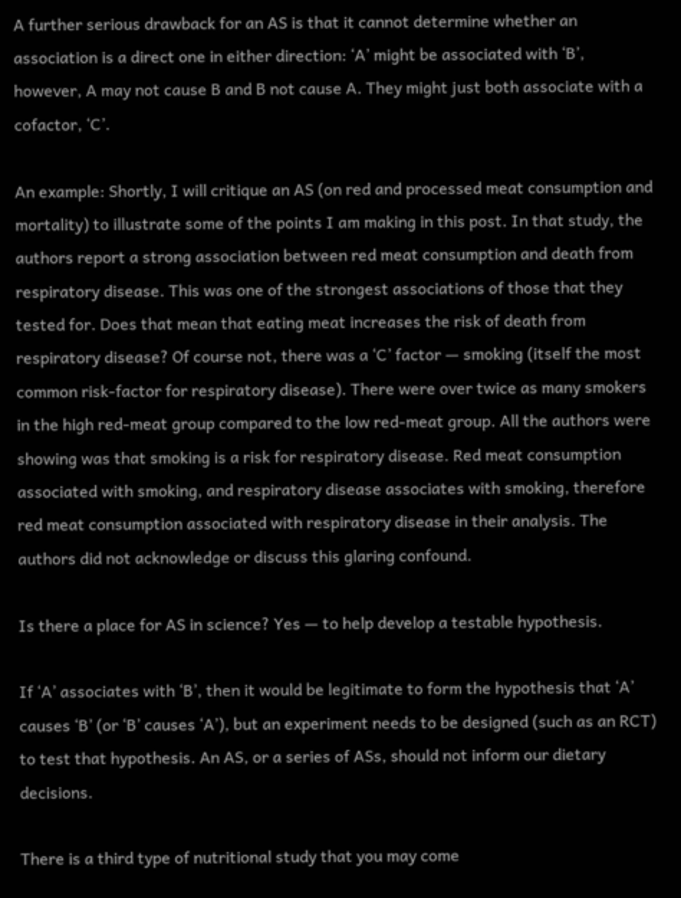A further serious drawback for an AS is that it cannot determine whether an association is a direct one in either direction: ‘A’ might be associated with ‘B’, however, A may not cause B and B not cause A. They might just both associate with a cofactor, ‘C’.

An example: Shortly, I will critique an AS (on red and processed meat consumption and mortality) to illustrate some of the points I am making in this post. In that study, the authors report a strong association between red meat consumption and death from respiratory disease. This was one of the strongest associations of those that they tested for. Does that mean that eating meat increases the risk of death from respiratory disease? Of course not, there was a ‘C’ factor — smoking (itself the most common risk-factor for respiratory disease). There were over twice as many smokers in the high red-meat group compared to the low red-meat group. All the authors were showing was that smoking is a risk for respiratory disease. Red meat consumption associated with smoking, and respiratory disease associates with smoking, therefore red meat consumption associated with respiratory disease in their analysis. The authors did not acknowledge or discuss this glaring confound.

Is there a place for AS in science? Yes — to help develop a testable hypothesis.

If ‘A’ associates with ‘B’, then it would be legitimate to form the hypothesis that ‘A’ causes ‘B’ (or ‘B’ causes ‘A’), but an experiment needs to be designed (such as an RCT) to test that hypothesis. An AS, or a series of ASs, should not inform our dietary decisions.

There is a third type of nutritional study that you may come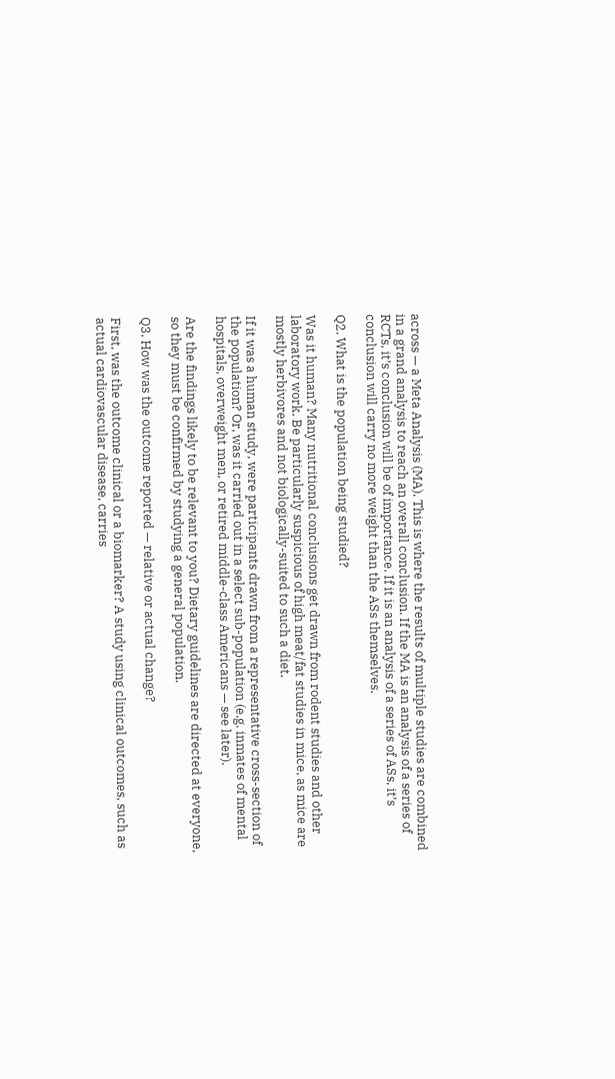across — a Meta Analysis (MA). This is where the results of multiple studies are combined in a grand analysis to reach an overall conclusion. If the MA is an analysis of a series of RCTs, it’s conclusion will be of importance. If it is an analysis of a series of ASs, it’s conclusion will carry no more weight than the ASs themselves.

Q2. What is the population being studied?

Was it human? Many nutritional conclusions get drawn from rodent studies and other laboratory work. Be particularly suspicious of high meat/fat studies in mice, as mice are mostly herbivores and not biologically-suited to such a diet.

If it was a human study, were participants drawn from a representative cross-section of the population? Or, was it carried out in a select sub-population (e.g. inmates of mental hospitals, overweight men, or retired middle-class Americans — see later).

Are the findings likely to be relevant to you? Dietary guidelines are directed at everyone, so they must be confirmed by studying a general population.

Q3. How was the outcome reported — relative or actual change?

First, was the outcome clinical or a biomarker? A study using clinical outcomes, such as actual cardiovascular disease, carries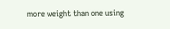more weight than one using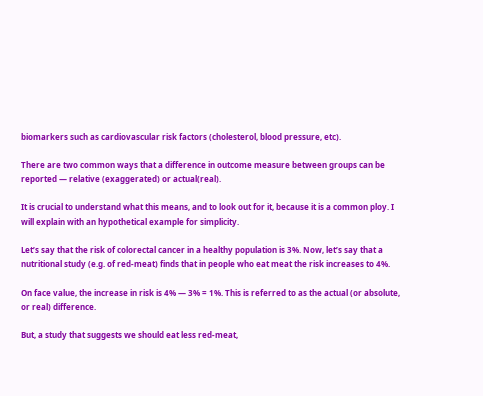biomarkers such as cardiovascular risk factors (cholesterol, blood pressure, etc).

There are two common ways that a difference in outcome measure between groups can be reported — relative (exaggerated) or actual(real).

It is crucial to understand what this means, and to look out for it, because it is a common ploy. I will explain with an hypothetical example for simplicity.

Let’s say that the risk of colorectal cancer in a healthy population is 3%. Now, let’s say that a nutritional study (e.g. of red-meat) finds that in people who eat meat the risk increases to 4%.

On face value, the increase in risk is 4% — 3% = 1%. This is referred to as the actual (or absolute, or real) difference.

But, a study that suggests we should eat less red-meat,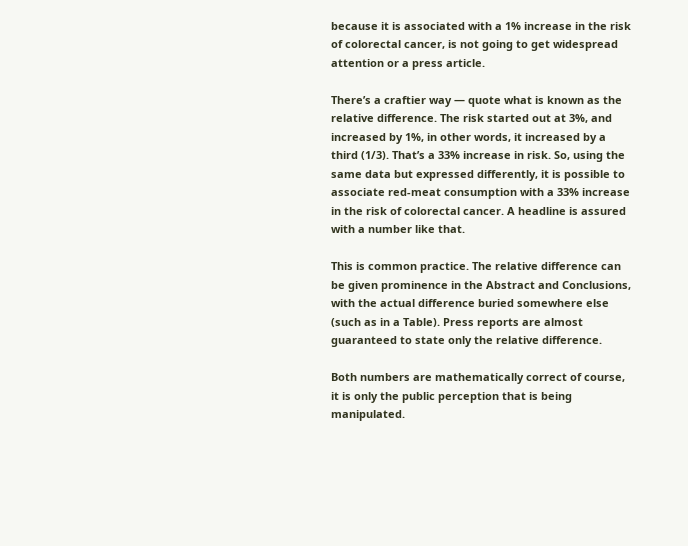because it is associated with a 1% increase in the risk of colorectal cancer, is not going to get widespread attention or a press article.

There’s a craftier way — quote what is known as the relative difference. The risk started out at 3%, and increased by 1%, in other words, it increased by a third (1/3). That’s a 33% increase in risk. So, using the same data but expressed differently, it is possible to associate red-meat consumption with a 33% increase in the risk of colorectal cancer. A headline is assured with a number like that.

This is common practice. The relative difference can be given prominence in the Abstract and Conclusions, with the actual difference buried somewhere else (such as in a Table). Press reports are almost guaranteed to state only the relative difference.

Both numbers are mathematically correct of course, it is only the public perception that is being manipulated.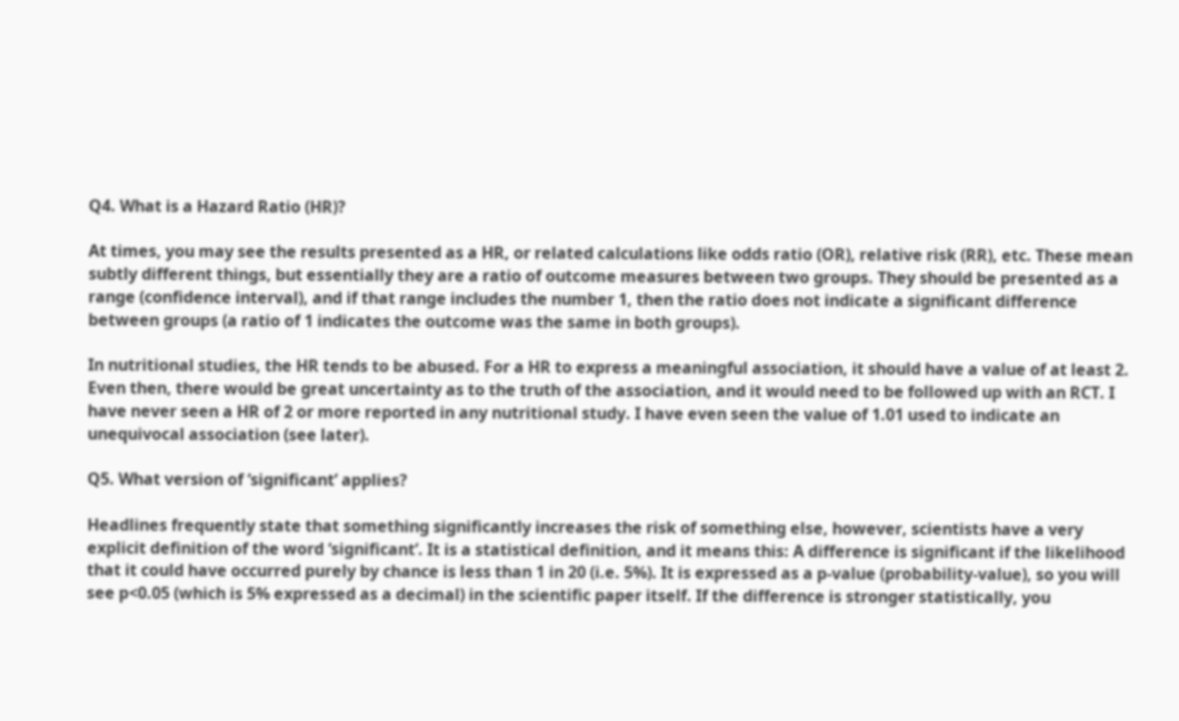Q4. What is a Hazard Ratio (HR)?

At times, you may see the results presented as a HR, or related calculations like odds ratio (OR), relative risk (RR), etc. These mean subtly different things, but essentially they are a ratio of outcome measures between two groups. They should be presented as a range (confidence interval), and if that range includes the number 1, then the ratio does not indicate a significant difference between groups (a ratio of 1 indicates the outcome was the same in both groups).

In nutritional studies, the HR tends to be abused. For a HR to express a meaningful association, it should have a value of at least 2. Even then, there would be great uncertainty as to the truth of the association, and it would need to be followed up with an RCT. I have never seen a HR of 2 or more reported in any nutritional study. I have even seen the value of 1.01 used to indicate an unequivocal association (see later).

Q5. What version of ‘significant’ applies?

Headlines frequently state that something significantly increases the risk of something else, however, scientists have a very explicit definition of the word ‘significant’. It is a statistical definition, and it means this: A difference is significant if the likelihood that it could have occurred purely by chance is less than 1 in 20 (i.e. 5%). It is expressed as a p-value (probability-value), so you will see p<0.05 (which is 5% expressed as a decimal) in the scientific paper itself. If the difference is stronger statistically, you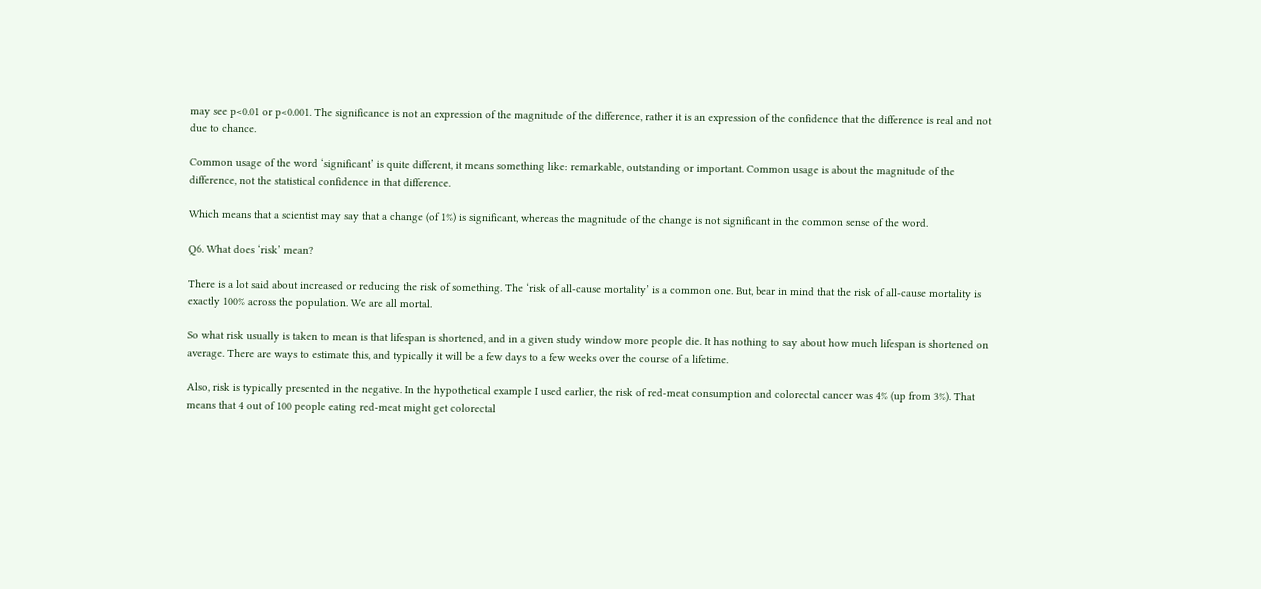may see p<0.01 or p<0.001. The significance is not an expression of the magnitude of the difference, rather it is an expression of the confidence that the difference is real and not due to chance.

Common usage of the word ‘significant’ is quite different, it means something like: remarkable, outstanding or important. Common usage is about the magnitude of the difference, not the statistical confidence in that difference.

Which means that a scientist may say that a change (of 1%) is significant, whereas the magnitude of the change is not significant in the common sense of the word.

Q6. What does ‘risk’ mean?

There is a lot said about increased or reducing the risk of something. The ‘risk of all-cause mortality’ is a common one. But, bear in mind that the risk of all-cause mortality is exactly 100% across the population. We are all mortal.

So what risk usually is taken to mean is that lifespan is shortened, and in a given study window more people die. It has nothing to say about how much lifespan is shortened on average. There are ways to estimate this, and typically it will be a few days to a few weeks over the course of a lifetime.

Also, risk is typically presented in the negative. In the hypothetical example I used earlier, the risk of red-meat consumption and colorectal cancer was 4% (up from 3%). That means that 4 out of 100 people eating red-meat might get colorectal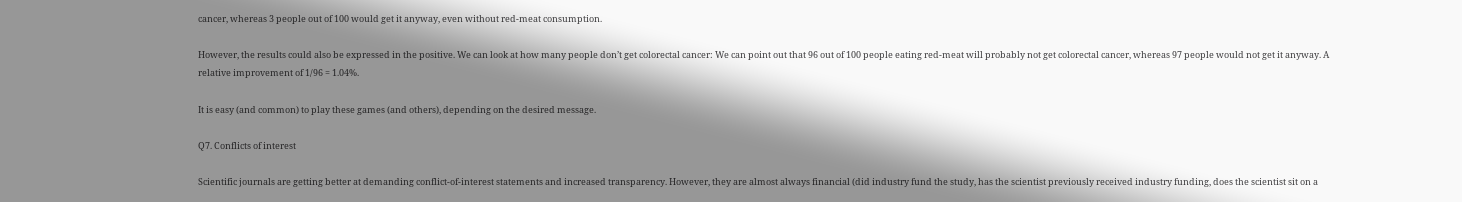cancer, whereas 3 people out of 100 would get it anyway, even without red-meat consumption.

However, the results could also be expressed in the positive. We can look at how many people don’t get colorectal cancer: We can point out that 96 out of 100 people eating red-meat will probably not get colorectal cancer, whereas 97 people would not get it anyway. A relative improvement of 1/96 = 1.04%.

It is easy (and common) to play these games (and others), depending on the desired message.

Q7. Conflicts of interest

Scientific journals are getting better at demanding conflict-of-interest statements and increased transparency. However, they are almost always financial (did industry fund the study, has the scientist previously received industry funding, does the scientist sit on a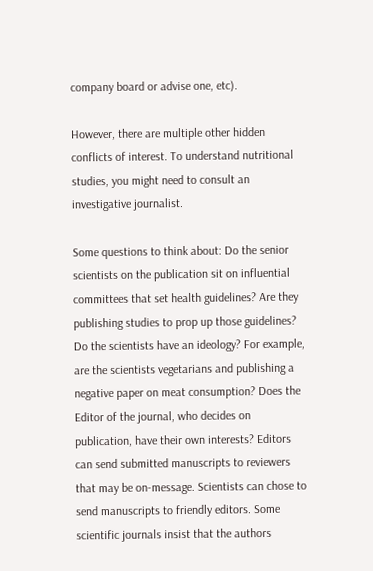company board or advise one, etc).

However, there are multiple other hidden conflicts of interest. To understand nutritional studies, you might need to consult an investigative journalist.

Some questions to think about: Do the senior scientists on the publication sit on influential committees that set health guidelines? Are they publishing studies to prop up those guidelines? Do the scientists have an ideology? For example, are the scientists vegetarians and publishing a negative paper on meat consumption? Does the Editor of the journal, who decides on publication, have their own interests? Editors can send submitted manuscripts to reviewers that may be on-message. Scientists can chose to send manuscripts to friendly editors. Some scientific journals insist that the authors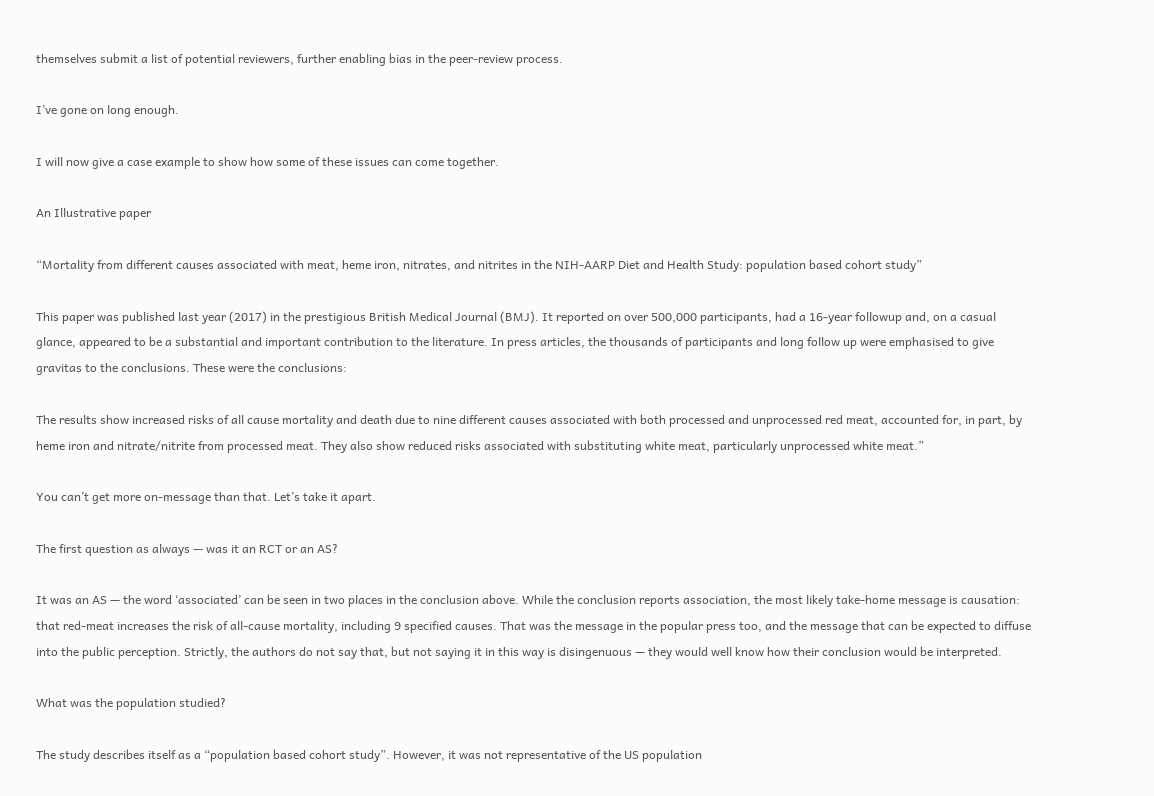themselves submit a list of potential reviewers, further enabling bias in the peer-review process.

I’ve gone on long enough.

I will now give a case example to show how some of these issues can come together.

An Illustrative paper

“Mortality from different causes associated with meat, heme iron, nitrates, and nitrites in the NIH-AARP Diet and Health Study: population based cohort study”

This paper was published last year (2017) in the prestigious British Medical Journal (BMJ). It reported on over 500,000 participants, had a 16-year followup and, on a casual glance, appeared to be a substantial and important contribution to the literature. In press articles, the thousands of participants and long follow up were emphasised to give gravitas to the conclusions. These were the conclusions:

The results show increased risks of all cause mortality and death due to nine different causes associated with both processed and unprocessed red meat, accounted for, in part, by heme iron and nitrate/nitrite from processed meat. They also show reduced risks associated with substituting white meat, particularly unprocessed white meat.”

You can’t get more on-message than that. Let’s take it apart.

The first question as always — was it an RCT or an AS?

It was an AS — the word ‘associated’ can be seen in two places in the conclusion above. While the conclusion reports association, the most likely take-home message is causation: that red-meat increases the risk of all-cause mortality, including 9 specified causes. That was the message in the popular press too, and the message that can be expected to diffuse into the public perception. Strictly, the authors do not say that, but not saying it in this way is disingenuous — they would well know how their conclusion would be interpreted.

What was the population studied?

The study describes itself as a “population based cohort study”. However, it was not representative of the US population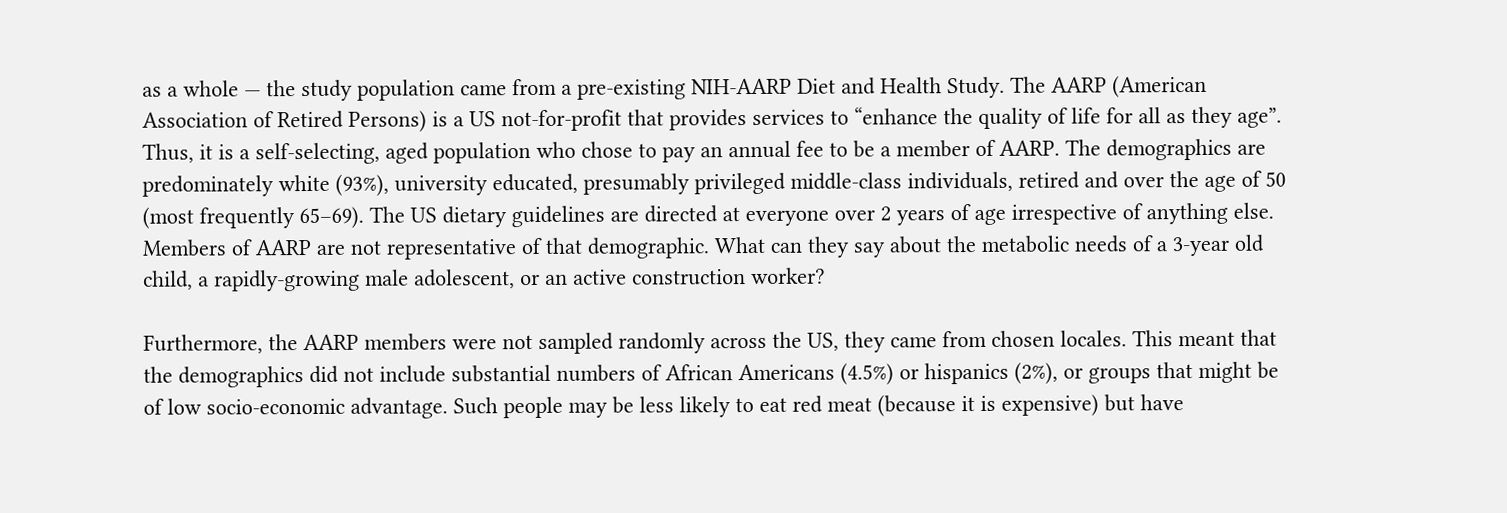as a whole — the study population came from a pre-existing NIH-AARP Diet and Health Study. The AARP (American Association of Retired Persons) is a US not-for-profit that provides services to “enhance the quality of life for all as they age”. Thus, it is a self-selecting, aged population who chose to pay an annual fee to be a member of AARP. The demographics are predominately white (93%), university educated, presumably privileged middle-class individuals, retired and over the age of 50 (most frequently 65–69). The US dietary guidelines are directed at everyone over 2 years of age irrespective of anything else. Members of AARP are not representative of that demographic. What can they say about the metabolic needs of a 3-year old child, a rapidly-growing male adolescent, or an active construction worker?

Furthermore, the AARP members were not sampled randomly across the US, they came from chosen locales. This meant that the demographics did not include substantial numbers of African Americans (4.5%) or hispanics (2%), or groups that might be of low socio-economic advantage. Such people may be less likely to eat red meat (because it is expensive) but have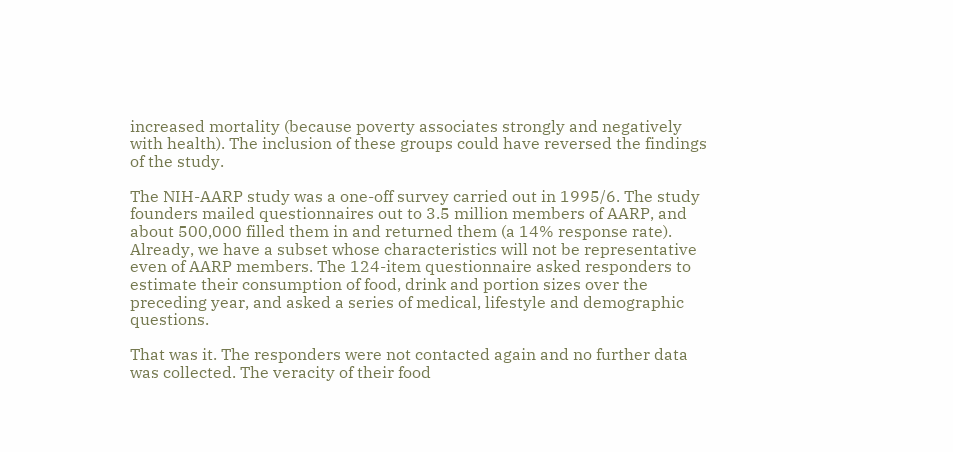increased mortality (because poverty associates strongly and negatively with health). The inclusion of these groups could have reversed the findings of the study.

The NIH-AARP study was a one-off survey carried out in 1995/6. The study founders mailed questionnaires out to 3.5 million members of AARP, and about 500,000 filled them in and returned them (a 14% response rate). Already, we have a subset whose characteristics will not be representative even of AARP members. The 124-item questionnaire asked responders to estimate their consumption of food, drink and portion sizes over the preceding year, and asked a series of medical, lifestyle and demographic questions.

That was it. The responders were not contacted again and no further data was collected. The veracity of their food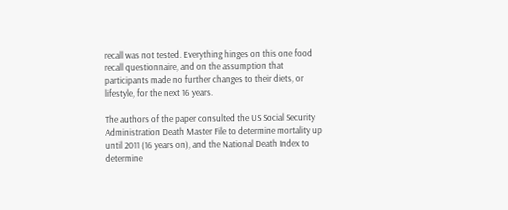recall was not tested. Everything hinges on this one food recall questionnaire, and on the assumption that participants made no further changes to their diets, or lifestyle, for the next 16 years.

The authors of the paper consulted the US Social Security Administration Death Master File to determine mortality up until 2011 (16 years on), and the National Death Index to determine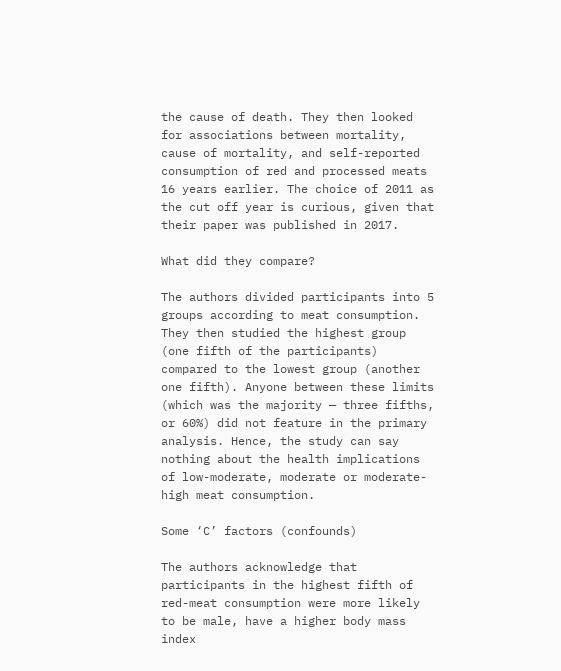the cause of death. They then looked for associations between mortality, cause of mortality, and self-reported consumption of red and processed meats 16 years earlier. The choice of 2011 as the cut off year is curious, given that their paper was published in 2017.

What did they compare?

The authors divided participants into 5 groups according to meat consumption. They then studied the highest group (one fifth of the participants) compared to the lowest group (another one fifth). Anyone between these limits (which was the majority — three fifths, or 60%) did not feature in the primary analysis. Hence, the study can say nothing about the health implications of low-moderate, moderate or moderate-high meat consumption.

Some ‘C’ factors (confounds)

The authors acknowledge that participants in the highest fifth of red-meat consumption were more likely to be male, have a higher body mass index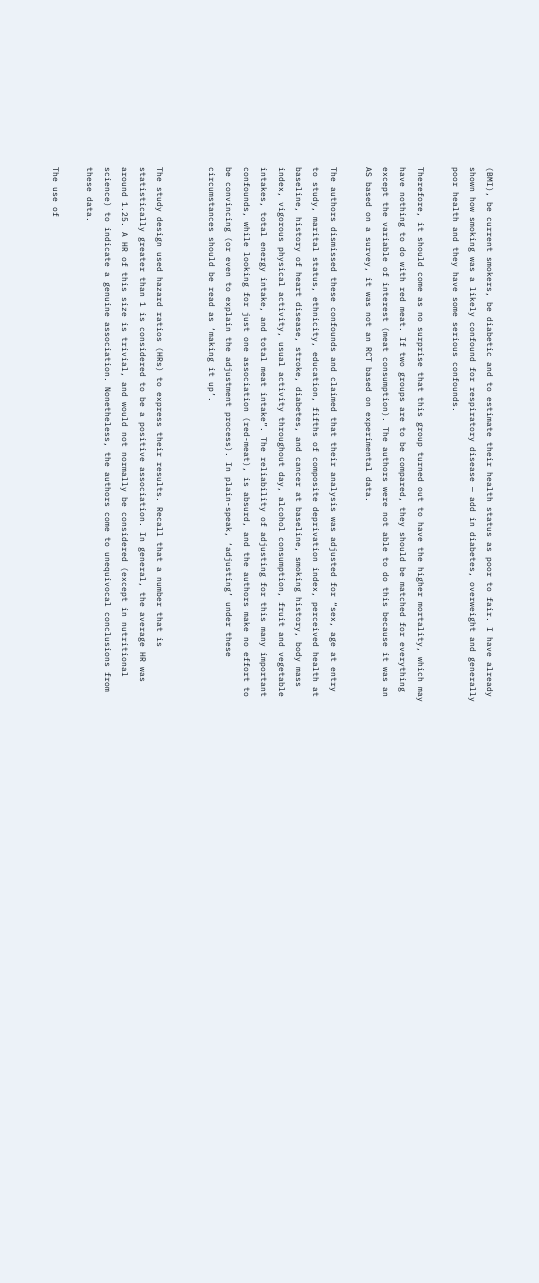(BMI), be current smokers, be diabetic and to estimate their health status as poor to fair. I have already shown how smoking was a likely confound for respiratory disease — add in diabetes, overweight and generally poor health and they have some serious confounds.

Therefore, it should come as no surprise that this group turned out to have the higher mortality, which may have nothing to do with red meat. If two groups are to be compared, they should be matched for everything except the variable of interest (meat consumption). The authors were not able to do this because it was an AS based on a survey, it was not an RCT based on experimental data.

The authors dismissed these confounds and claimed that their analysis was adjusted for “sex, age at entry to study, marital status, ethnicity, education, fifths of composite deprivation index, perceived health at baseline, history of heart disease, stroke, diabetes, and cancer at baseline, smoking history, body mass index, vigorous physical activity, usual activity throughout day, alcohol consumption, fruit and vegetable intakes, total energy intake, and total meat intake”. The reliability of adjusting for this many important confounds, while looking for just one association (red-meat), is absurd, and the authors make no effort to be convincing (or even to explain the adjustment process). In plain-speak, ‘adjusting’ under these circumstances should be read as ‘making it up’.


The study design used hazard ratios (HRs) to express their results. Recall that a number that is statistically greater than 1 is considered to be a positive association. In general, the average HR was around 1.25. A HR of this size is trivial, and would not normally be considered (except in nutritional science) to indicate a genuine association. Nonetheless, the authors come to unequivocal conclusions from these data.

The use of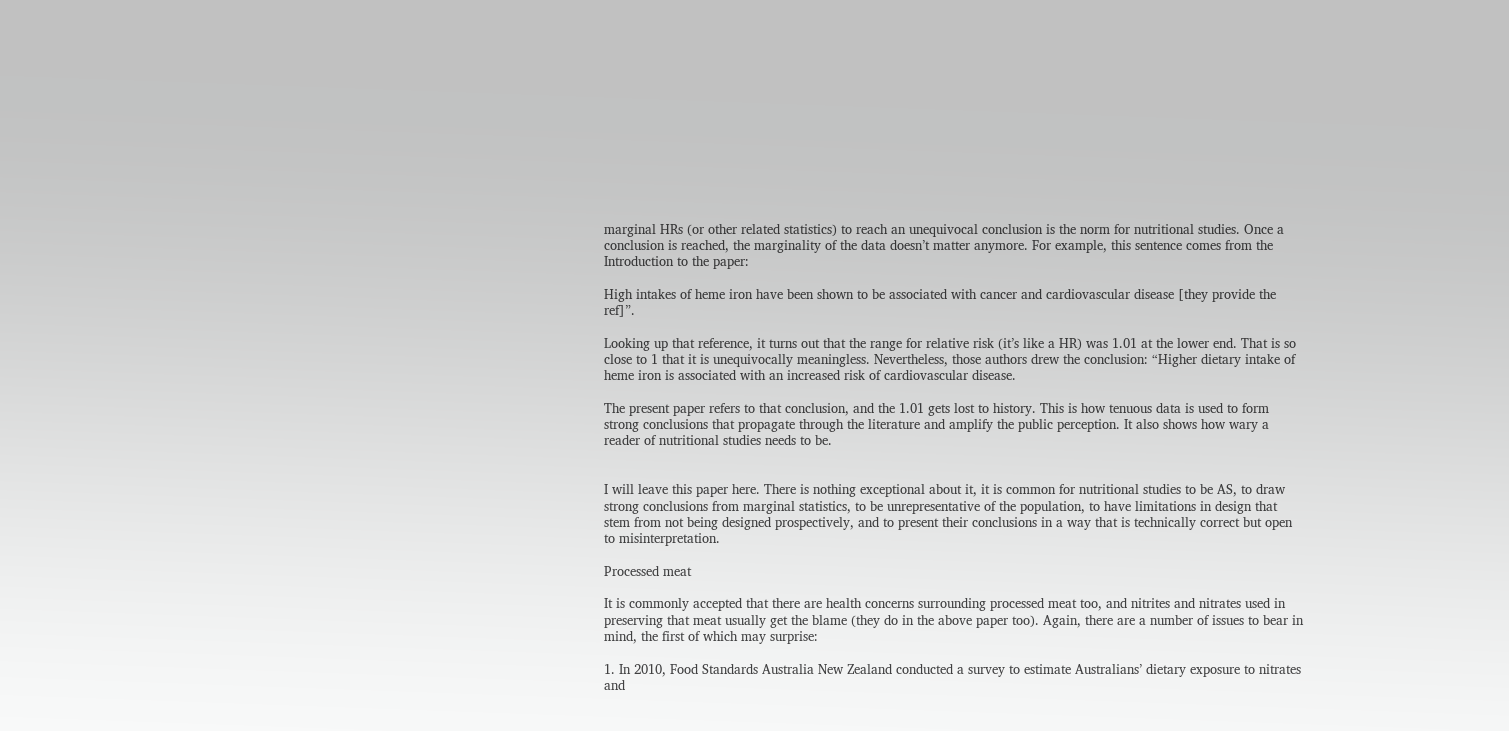marginal HRs (or other related statistics) to reach an unequivocal conclusion is the norm for nutritional studies. Once a conclusion is reached, the marginality of the data doesn’t matter anymore. For example, this sentence comes from the Introduction to the paper:

High intakes of heme iron have been shown to be associated with cancer and cardiovascular disease [they provide the ref]”.

Looking up that reference, it turns out that the range for relative risk (it’s like a HR) was 1.01 at the lower end. That is so close to 1 that it is unequivocally meaningless. Nevertheless, those authors drew the conclusion: “Higher dietary intake of heme iron is associated with an increased risk of cardiovascular disease.

The present paper refers to that conclusion, and the 1.01 gets lost to history. This is how tenuous data is used to form strong conclusions that propagate through the literature and amplify the public perception. It also shows how wary a reader of nutritional studies needs to be.


I will leave this paper here. There is nothing exceptional about it, it is common for nutritional studies to be AS, to draw strong conclusions from marginal statistics, to be unrepresentative of the population, to have limitations in design that stem from not being designed prospectively, and to present their conclusions in a way that is technically correct but open to misinterpretation.

Processed meat

It is commonly accepted that there are health concerns surrounding processed meat too, and nitrites and nitrates used in preserving that meat usually get the blame (they do in the above paper too). Again, there are a number of issues to bear in mind, the first of which may surprise:

1. In 2010, Food Standards Australia New Zealand conducted a survey to estimate Australians’ dietary exposure to nitrates and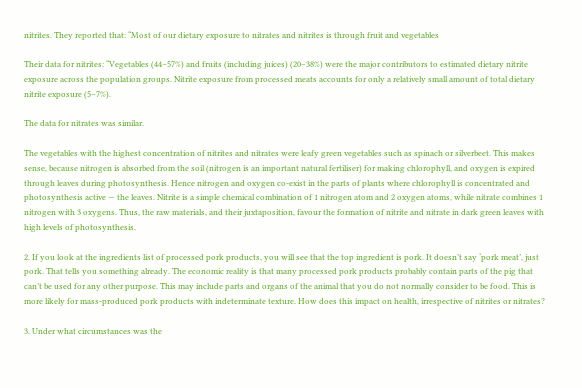nitrites. They reported that: “Most of our dietary exposure to nitrates and nitrites is through fruit and vegetables

Their data for nitrites: “Vegetables (44–57%) and fruits (including juices) (20–38%) were the major contributors to estimated dietary nitrite exposure across the population groups. Nitrite exposure from processed meats accounts for only a relatively small amount of total dietary nitrite exposure (5–7%).

The data for nitrates was similar.

The vegetables with the highest concentration of nitrites and nitrates were leafy green vegetables such as spinach or silverbeet. This makes sense, because nitrogen is absorbed from the soil (nitrogen is an important natural fertiliser) for making chlorophyll, and oxygen is expired through leaves during photosynthesis. Hence nitrogen and oxygen co-exist in the parts of plants where chlorophyll is concentrated and photosynthesis active — the leaves. Nitrite is a simple chemical combination of 1 nitrogen atom and 2 oxygen atoms, while nitrate combines 1 nitrogen with 3 oxygens. Thus, the raw materials, and their juxtaposition, favour the formation of nitrite and nitrate in dark green leaves with high levels of photosynthesis.

2. If you look at the ingredients list of processed pork products, you will see that the top ingredient is pork. It doesn’t say ‘pork meat’, just pork. That tells you something already. The economic reality is that many processed pork products probably contain parts of the pig that can’t be used for any other purpose. This may include parts and organs of the animal that you do not normally consider to be food. This is more likely for mass-produced pork products with indeterminate texture. How does this impact on health, irrespective of nitrites or nitrates?

3. Under what circumstances was the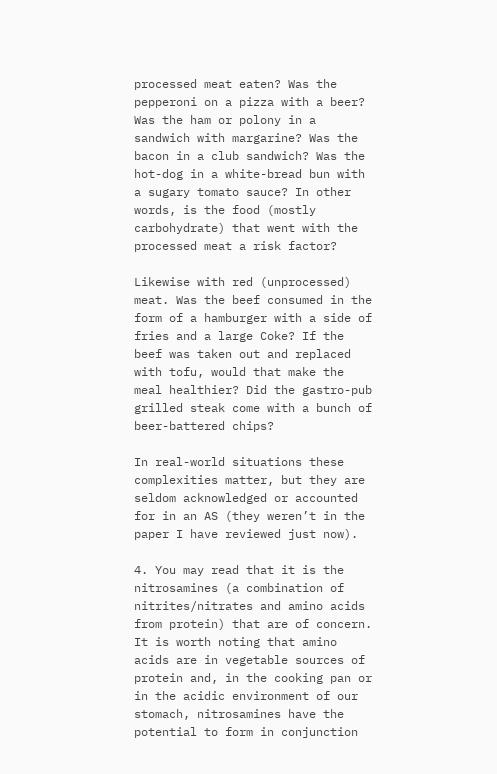processed meat eaten? Was the pepperoni on a pizza with a beer? Was the ham or polony in a sandwich with margarine? Was the bacon in a club sandwich? Was the hot-dog in a white-bread bun with a sugary tomato sauce? In other words, is the food (mostly carbohydrate) that went with the processed meat a risk factor?

Likewise with red (unprocessed) meat. Was the beef consumed in the form of a hamburger with a side of fries and a large Coke? If the beef was taken out and replaced with tofu, would that make the meal healthier? Did the gastro-pub grilled steak come with a bunch of beer-battered chips?

In real-world situations these complexities matter, but they are seldom acknowledged or accounted for in an AS (they weren’t in the paper I have reviewed just now).

4. You may read that it is the nitrosamines (a combination of nitrites/nitrates and amino acids from protein) that are of concern. It is worth noting that amino acids are in vegetable sources of protein and, in the cooking pan or in the acidic environment of our stomach, nitrosamines have the potential to form in conjunction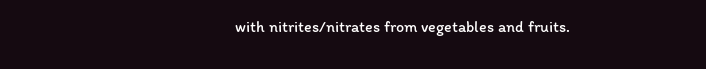with nitrites/nitrates from vegetables and fruits.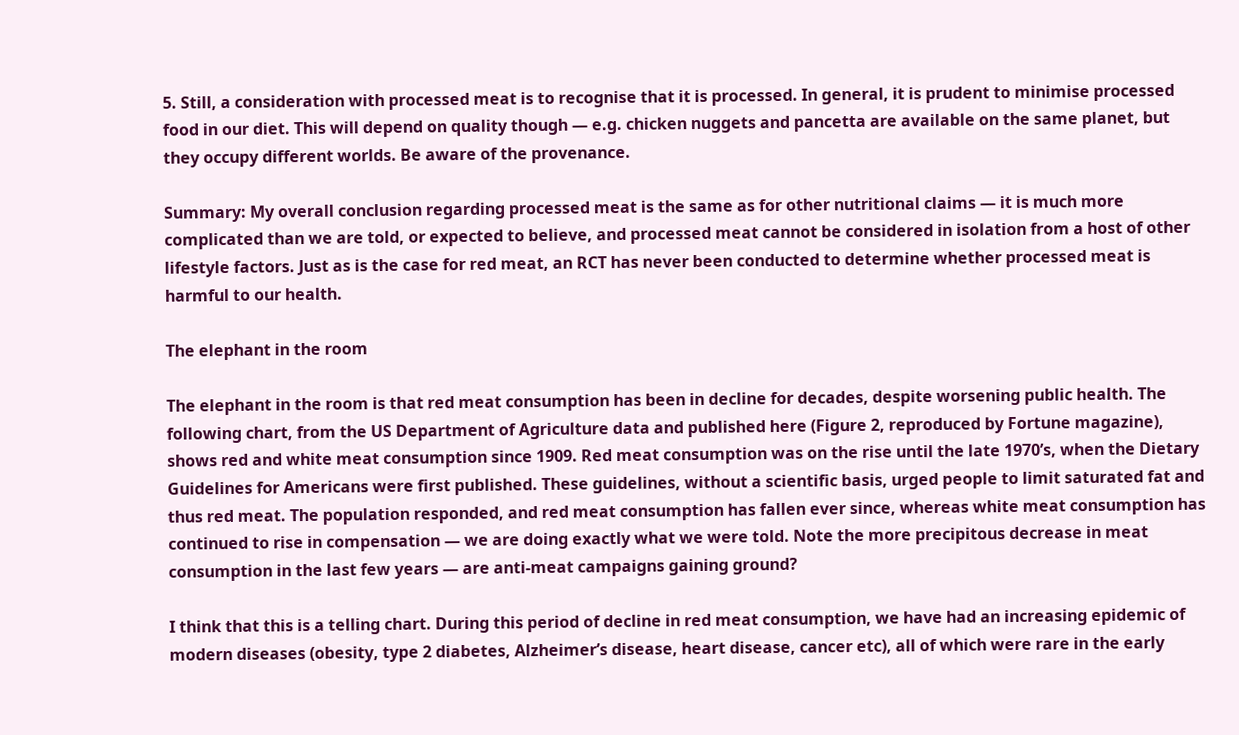5. Still, a consideration with processed meat is to recognise that it is processed. In general, it is prudent to minimise processed food in our diet. This will depend on quality though — e.g. chicken nuggets and pancetta are available on the same planet, but they occupy different worlds. Be aware of the provenance.

Summary: My overall conclusion regarding processed meat is the same as for other nutritional claims — it is much more complicated than we are told, or expected to believe, and processed meat cannot be considered in isolation from a host of other lifestyle factors. Just as is the case for red meat, an RCT has never been conducted to determine whether processed meat is harmful to our health.

The elephant in the room

The elephant in the room is that red meat consumption has been in decline for decades, despite worsening public health. The following chart, from the US Department of Agriculture data and published here (Figure 2, reproduced by Fortune magazine), shows red and white meat consumption since 1909. Red meat consumption was on the rise until the late 1970’s, when the Dietary Guidelines for Americans were first published. These guidelines, without a scientific basis, urged people to limit saturated fat and thus red meat. The population responded, and red meat consumption has fallen ever since, whereas white meat consumption has continued to rise in compensation — we are doing exactly what we were told. Note the more precipitous decrease in meat consumption in the last few years — are anti-meat campaigns gaining ground?

I think that this is a telling chart. During this period of decline in red meat consumption, we have had an increasing epidemic of modern diseases (obesity, type 2 diabetes, Alzheimer’s disease, heart disease, cancer etc), all of which were rare in the early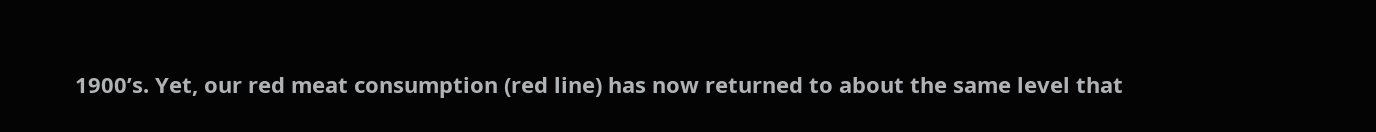1900’s. Yet, our red meat consumption (red line) has now returned to about the same level that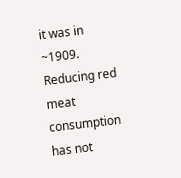it was in ~1909. Reducing red meat consumption has not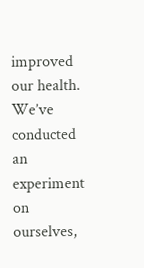improved our health. We’ve conducted an experiment on ourselves,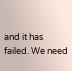and it has failed. We need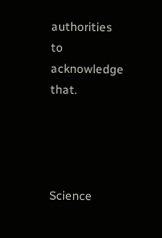authorities to acknowledge that.




Science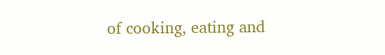of cooking, eating and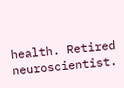health. Retired neuroscientist.